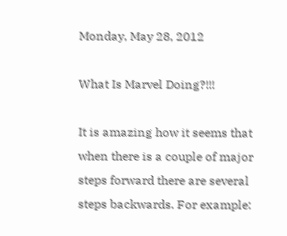Monday, May 28, 2012

What Is Marvel Doing?!!!

It is amazing how it seems that when there is a couple of major steps forward there are several steps backwards. For example: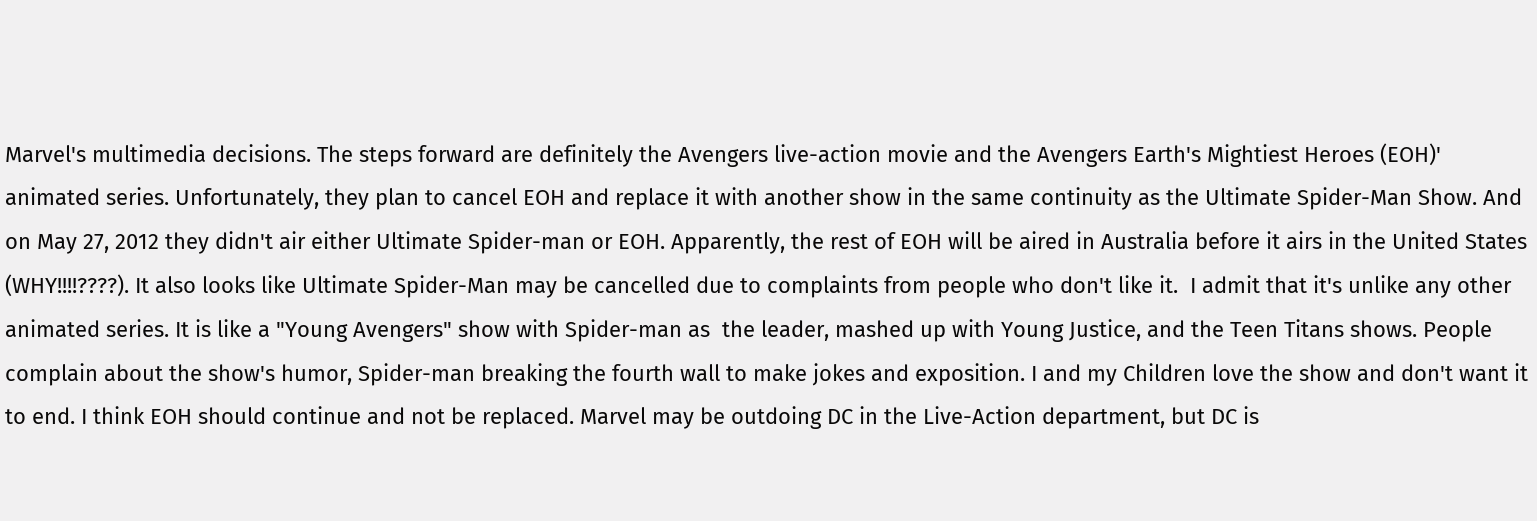Marvel's multimedia decisions. The steps forward are definitely the Avengers live-action movie and the Avengers Earth's Mightiest Heroes (EOH)' animated series. Unfortunately, they plan to cancel EOH and replace it with another show in the same continuity as the Ultimate Spider-Man Show. And on May 27, 2012 they didn't air either Ultimate Spider-man or EOH. Apparently, the rest of EOH will be aired in Australia before it airs in the United States (WHY!!!!????). It also looks like Ultimate Spider-Man may be cancelled due to complaints from people who don't like it.  I admit that it's unlike any other animated series. It is like a "Young Avengers" show with Spider-man as  the leader, mashed up with Young Justice, and the Teen Titans shows. People complain about the show's humor, Spider-man breaking the fourth wall to make jokes and exposition. I and my Children love the show and don't want it to end. I think EOH should continue and not be replaced. Marvel may be outdoing DC in the Live-Action department, but DC is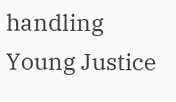handling Young Justice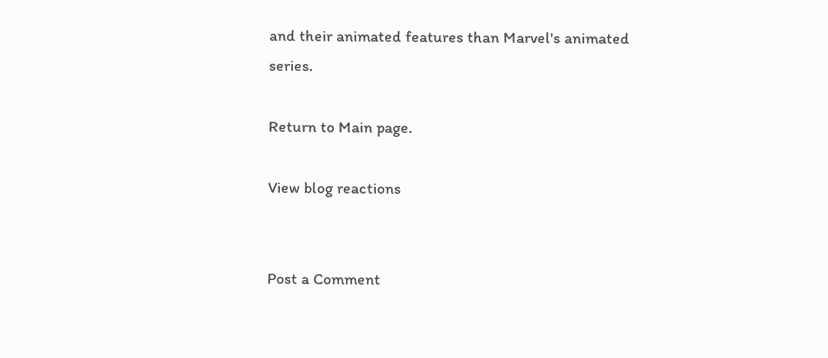and their animated features than Marvel's animated series.

Return to Main page.

View blog reactions


Post a Comment